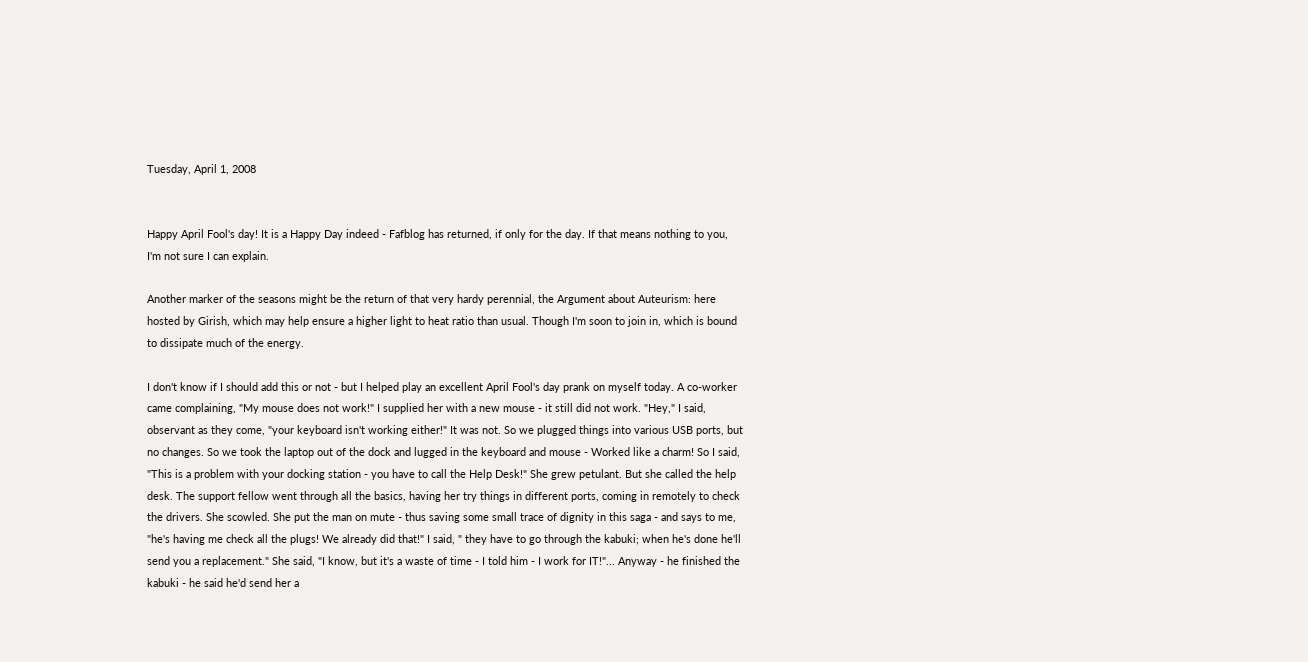Tuesday, April 1, 2008


Happy April Fool's day! It is a Happy Day indeed - Fafblog has returned, if only for the day. If that means nothing to you, I'm not sure I can explain.

Another marker of the seasons might be the return of that very hardy perennial, the Argument about Auteurism: here hosted by Girish, which may help ensure a higher light to heat ratio than usual. Though I'm soon to join in, which is bound to dissipate much of the energy.

I don't know if I should add this or not - but I helped play an excellent April Fool's day prank on myself today. A co-worker came complaining, "My mouse does not work!" I supplied her with a new mouse - it still did not work. "Hey," I said, observant as they come, "your keyboard isn't working either!" It was not. So we plugged things into various USB ports, but no changes. So we took the laptop out of the dock and lugged in the keyboard and mouse - Worked like a charm! So I said, "This is a problem with your docking station - you have to call the Help Desk!" She grew petulant. But she called the help desk. The support fellow went through all the basics, having her try things in different ports, coming in remotely to check the drivers. She scowled. She put the man on mute - thus saving some small trace of dignity in this saga - and says to me, "he's having me check all the plugs! We already did that!" I said, " they have to go through the kabuki; when he's done he'll send you a replacement." She said, "I know, but it's a waste of time - I told him - I work for IT!"... Anyway - he finished the kabuki - he said he'd send her a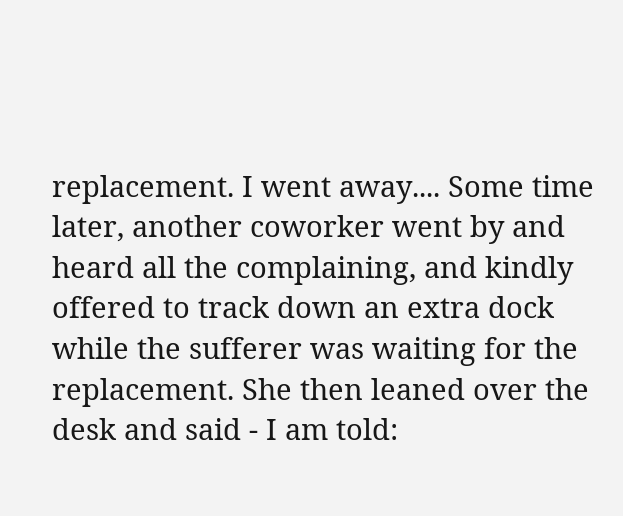replacement. I went away.... Some time later, another coworker went by and heard all the complaining, and kindly offered to track down an extra dock while the sufferer was waiting for the replacement. She then leaned over the desk and said - I am told: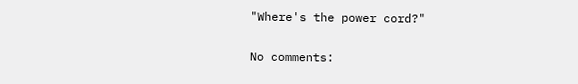"Where's the power cord?"

No comments: